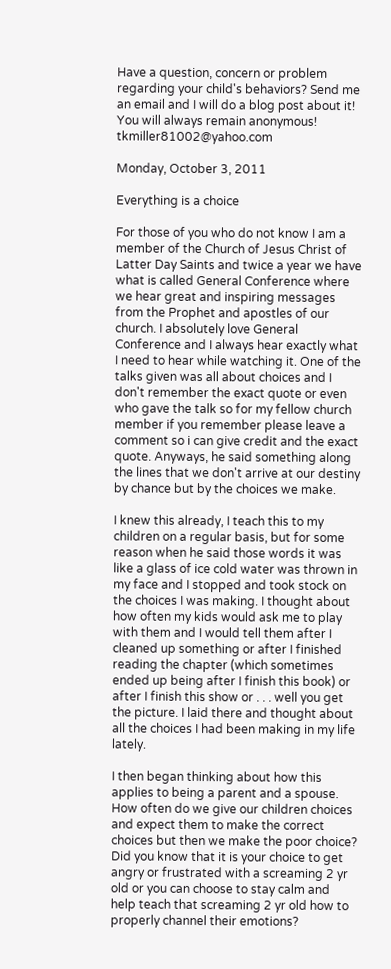Have a question, concern or problem regarding your child's behaviors? Send me an email and I will do a blog post about it! You will always remain anonymous! tkmiller81002@yahoo.com

Monday, October 3, 2011

Everything is a choice

For those of you who do not know I am a member of the Church of Jesus Christ of Latter Day Saints and twice a year we have what is called General Conference where we hear great and inspiring messages from the Prophet and apostles of our church. I absolutely love General Conference and I always hear exactly what I need to hear while watching it. One of the talks given was all about choices and I don't remember the exact quote or even who gave the talk so for my fellow church member if you remember please leave a comment so i can give credit and the exact quote. Anyways, he said something along the lines that we don't arrive at our destiny by chance but by the choices we make.

I knew this already, I teach this to my children on a regular basis, but for some reason when he said those words it was like a glass of ice cold water was thrown in my face and I stopped and took stock on the choices I was making. I thought about how often my kids would ask me to play with them and I would tell them after I cleaned up something or after I finished reading the chapter (which sometimes ended up being after I finish this book) or after I finish this show or . . . well you get the picture. I laid there and thought about all the choices I had been making in my life lately.

I then began thinking about how this applies to being a parent and a spouse. How often do we give our children choices and expect them to make the correct choices but then we make the poor choice? Did you know that it is your choice to get angry or frustrated with a screaming 2 yr old or you can choose to stay calm and help teach that screaming 2 yr old how to properly channel their emotions?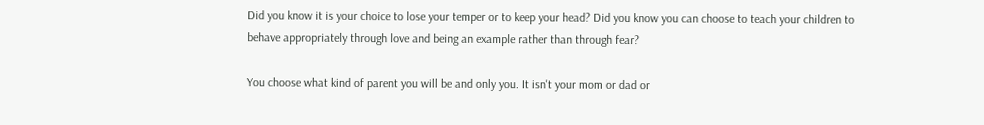Did you know it is your choice to lose your temper or to keep your head? Did you know you can choose to teach your children to behave appropriately through love and being an example rather than through fear?

You choose what kind of parent you will be and only you. It isn't your mom or dad or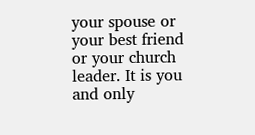your spouse or your best friend or your church leader. It is you and only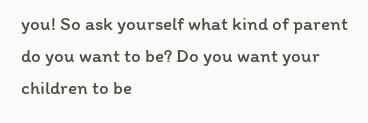you! So ask yourself what kind of parent do you want to be? Do you want your children to be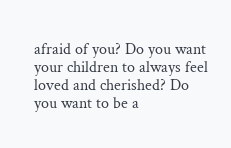afraid of you? Do you want your children to always feel loved and cherished? Do you want to be a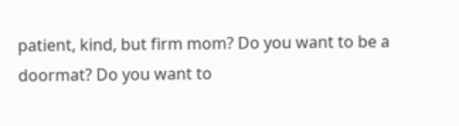patient, kind, but firm mom? Do you want to be a doormat? Do you want to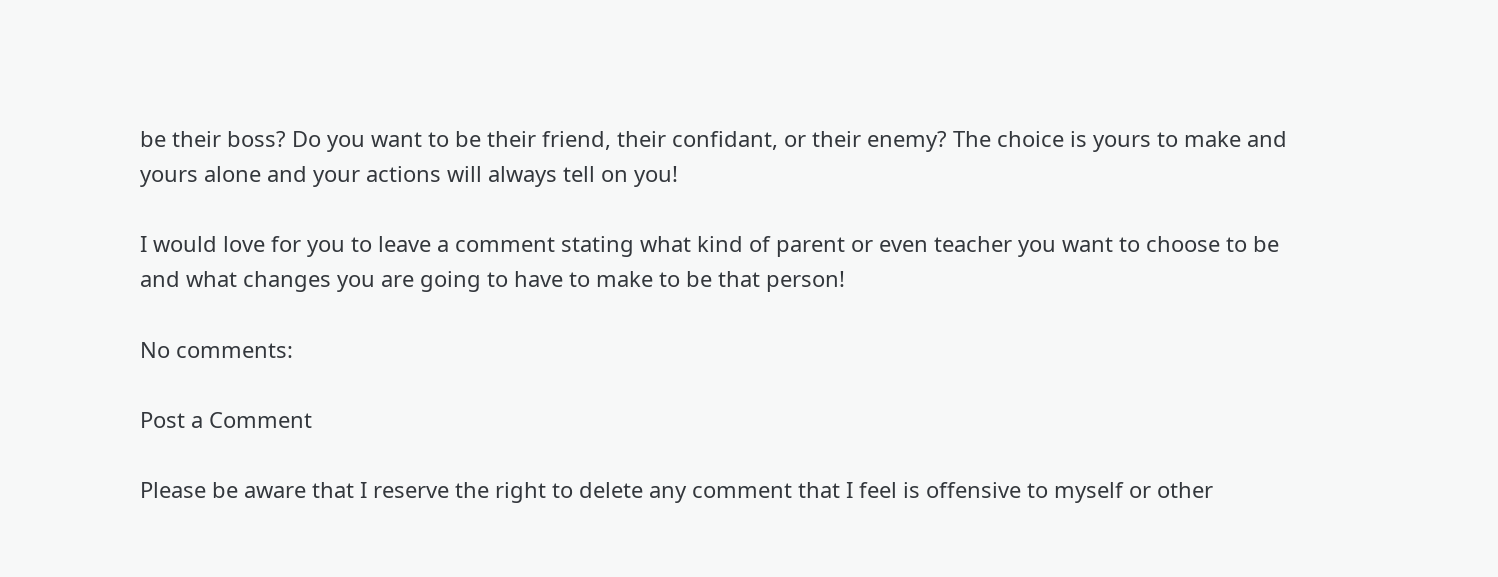be their boss? Do you want to be their friend, their confidant, or their enemy? The choice is yours to make and yours alone and your actions will always tell on you!

I would love for you to leave a comment stating what kind of parent or even teacher you want to choose to be and what changes you are going to have to make to be that person!

No comments:

Post a Comment

Please be aware that I reserve the right to delete any comment that I feel is offensive to myself or other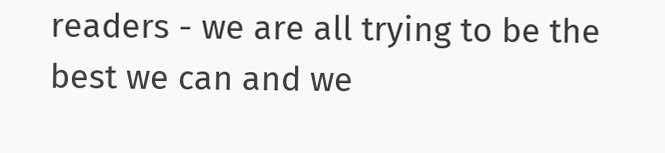readers - we are all trying to be the best we can and we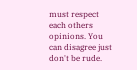must respect each others opinions. You can disagree just don't be rude.